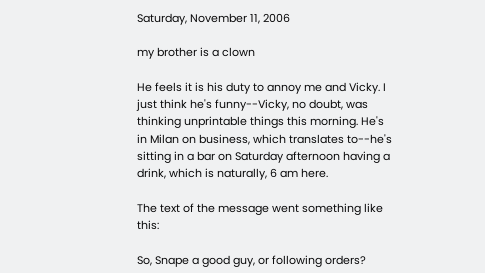Saturday, November 11, 2006

my brother is a clown

He feels it is his duty to annoy me and Vicky. I just think he's funny--Vicky, no doubt, was thinking unprintable things this morning. He's in Milan on business, which translates to--he's sitting in a bar on Saturday afternoon having a drink, which is naturally, 6 am here.

The text of the message went something like this:

So, Snape a good guy, or following orders?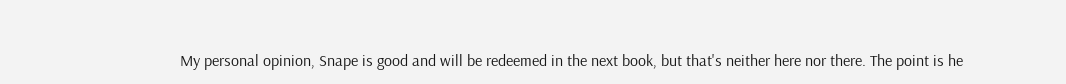My personal opinion, Snape is good and will be redeemed in the next book, but that's neither here nor there. The point is he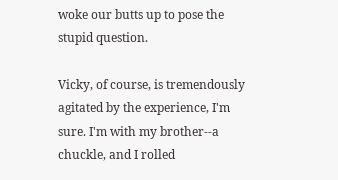woke our butts up to pose the stupid question.

Vicky, of course, is tremendously agitated by the experience, I'm sure. I'm with my brother--a chuckle, and I rolled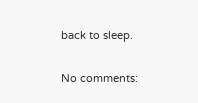back to sleep.

No comments: